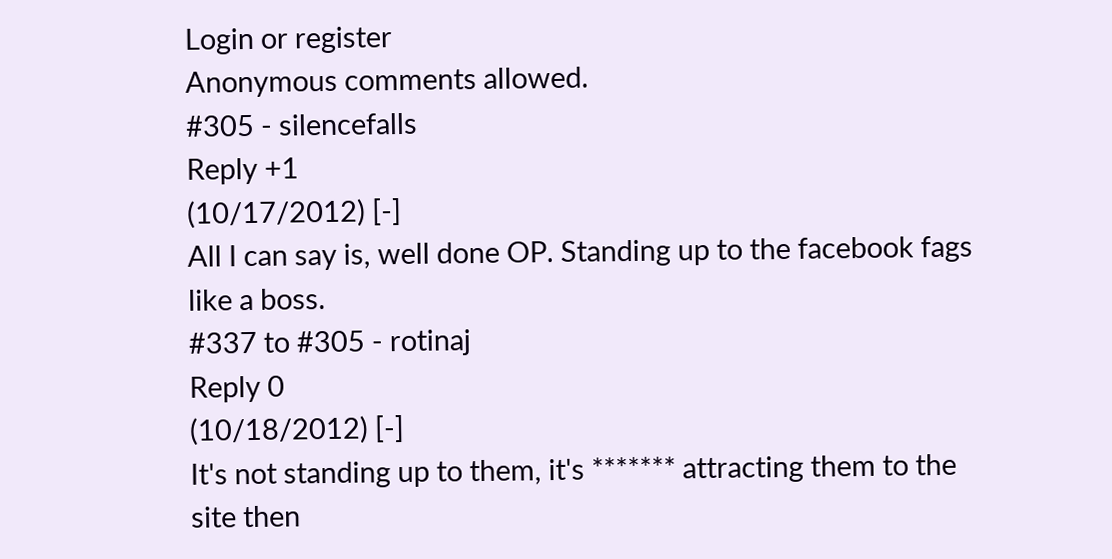Login or register
Anonymous comments allowed.
#305 - silencefalls
Reply +1
(10/17/2012) [-]
All I can say is, well done OP. Standing up to the facebook fags like a boss.
#337 to #305 - rotinaj
Reply 0
(10/18/2012) [-]
It's not standing up to them, it's ******* attracting them to the site then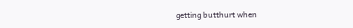getting butthurt when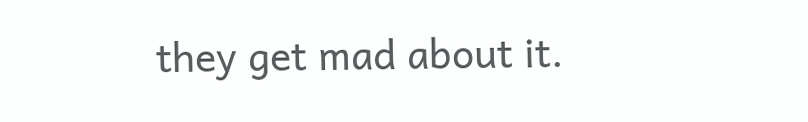they get mad about it.